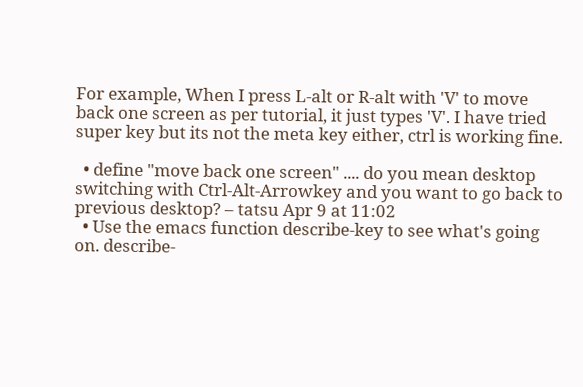For example, When I press L-alt or R-alt with 'V' to move back one screen as per tutorial, it just types 'V'. I have tried super key but its not the meta key either, ctrl is working fine.

  • define "move back one screen" .... do you mean desktop switching with Ctrl-Alt-Arrowkey and you want to go back to previous desktop? – tatsu Apr 9 at 11:02
  • Use the emacs function describe-key to see what's going on. describe-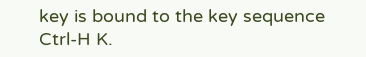key is bound to the key sequence Ctrl-H K.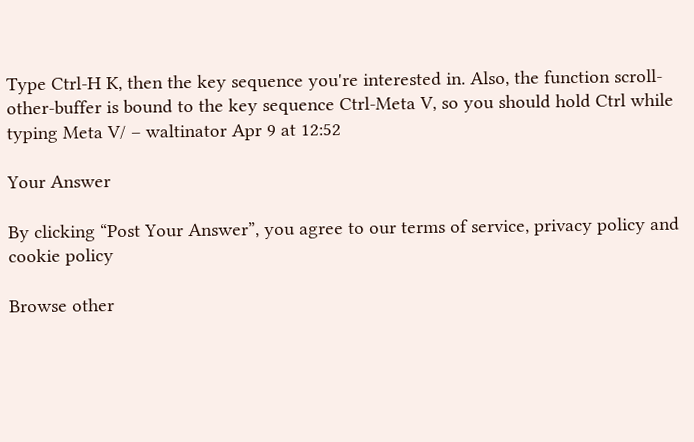Type Ctrl-H K, then the key sequence you're interested in. Also, the function scroll-other-buffer is bound to the key sequence Ctrl-Meta V, so you should hold Ctrl while typing Meta V/ – waltinator Apr 9 at 12:52

Your Answer

By clicking “Post Your Answer”, you agree to our terms of service, privacy policy and cookie policy

Browse other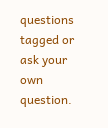questions tagged or ask your own question.